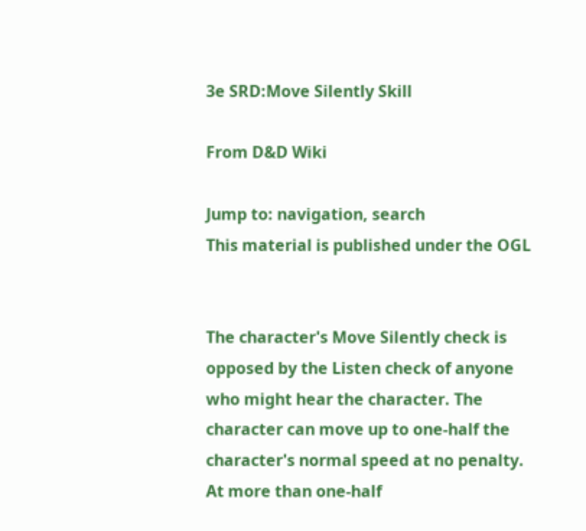3e SRD:Move Silently Skill

From D&D Wiki

Jump to: navigation, search
This material is published under the OGL


The character's Move Silently check is opposed by the Listen check of anyone who might hear the character. The character can move up to one-half the character's normal speed at no penalty. At more than one-half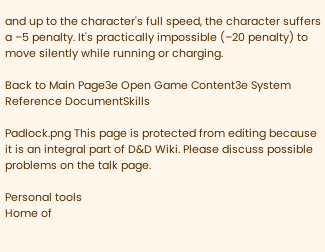and up to the character's full speed, the character suffers a –5 penalty. It's practically impossible (–20 penalty) to move silently while running or charging.

Back to Main Page3e Open Game Content3e System Reference DocumentSkills

Padlock.png This page is protected from editing because it is an integral part of D&D Wiki. Please discuss possible problems on the talk page.

Personal tools
Home of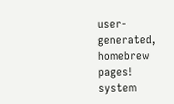user-generated,
homebrew pages!
system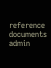reference documents
admin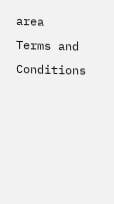area
Terms and Conditions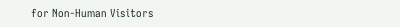for Non-Human Visitors